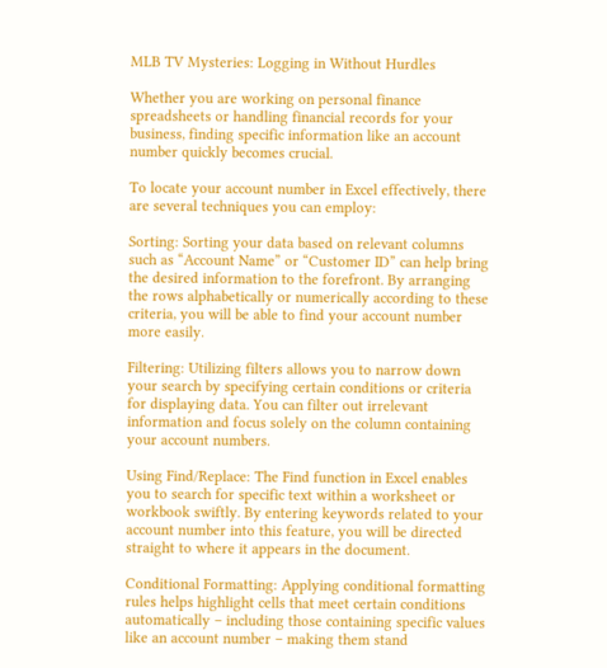MLB TV Mysteries: Logging in Without Hurdles

Whether you are working on personal finance spreadsheets or handling financial records for your business, finding specific information like an account number quickly becomes crucial.

To locate your account number in Excel effectively, there are several techniques you can employ:

Sorting: Sorting your data based on relevant columns such as “Account Name” or “Customer ID” can help bring the desired information to the forefront. By arranging the rows alphabetically or numerically according to these criteria, you will be able to find your account number more easily.

Filtering: Utilizing filters allows you to narrow down your search by specifying certain conditions or criteria for displaying data. You can filter out irrelevant information and focus solely on the column containing your account numbers.

Using Find/Replace: The Find function in Excel enables you to search for specific text within a worksheet or workbook swiftly. By entering keywords related to your account number into this feature, you will be directed straight to where it appears in the document.

Conditional Formatting: Applying conditional formatting rules helps highlight cells that meet certain conditions automatically – including those containing specific values like an account number – making them stand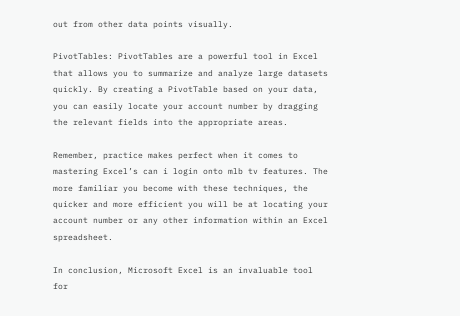out from other data points visually.

PivotTables: PivotTables are a powerful tool in Excel that allows you to summarize and analyze large datasets quickly. By creating a PivotTable based on your data, you can easily locate your account number by dragging the relevant fields into the appropriate areas.

Remember, practice makes perfect when it comes to mastering Excel’s can i login onto mlb tv features. The more familiar you become with these techniques, the quicker and more efficient you will be at locating your account number or any other information within an Excel spreadsheet.

In conclusion, Microsoft Excel is an invaluable tool for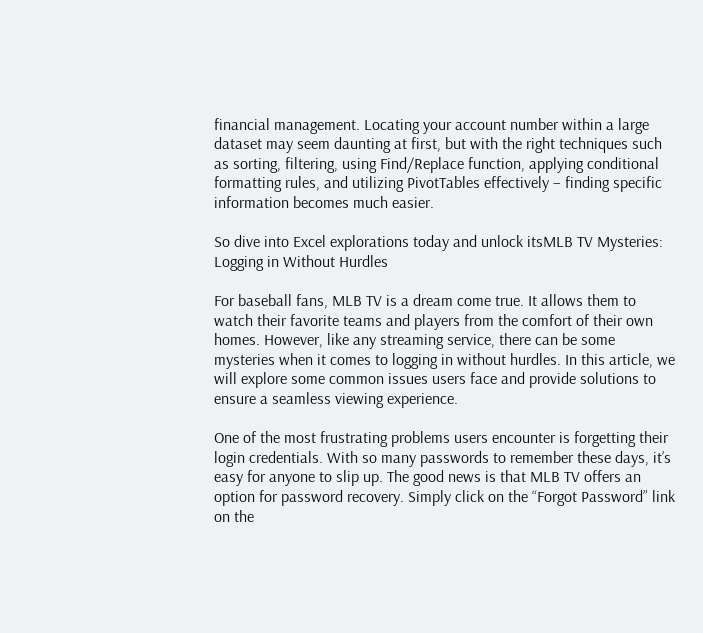financial management. Locating your account number within a large dataset may seem daunting at first, but with the right techniques such as sorting, filtering, using Find/Replace function, applying conditional formatting rules, and utilizing PivotTables effectively – finding specific information becomes much easier.

So dive into Excel explorations today and unlock itsMLB TV Mysteries: Logging in Without Hurdles

For baseball fans, MLB TV is a dream come true. It allows them to watch their favorite teams and players from the comfort of their own homes. However, like any streaming service, there can be some mysteries when it comes to logging in without hurdles. In this article, we will explore some common issues users face and provide solutions to ensure a seamless viewing experience.

One of the most frustrating problems users encounter is forgetting their login credentials. With so many passwords to remember these days, it’s easy for anyone to slip up. The good news is that MLB TV offers an option for password recovery. Simply click on the “Forgot Password” link on the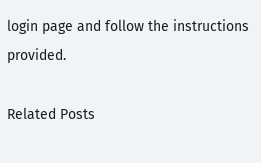login page and follow the instructions provided.

Related Posts